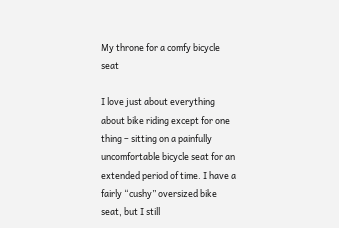My throne for a comfy bicycle seat

I love just about everything about bike riding except for one thing – sitting on a painfully uncomfortable bicycle seat for an extended period of time. I have a fairly “cushy” oversized bike seat, but I still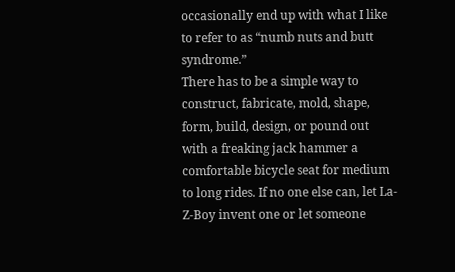occasionally end up with what I like to refer to as “numb nuts and butt syndrome.”
There has to be a simple way to construct, fabricate, mold, shape, form, build, design, or pound out with a freaking jack hammer a comfortable bicycle seat for medium to long rides. If no one else can, let La-Z-Boy invent one or let someone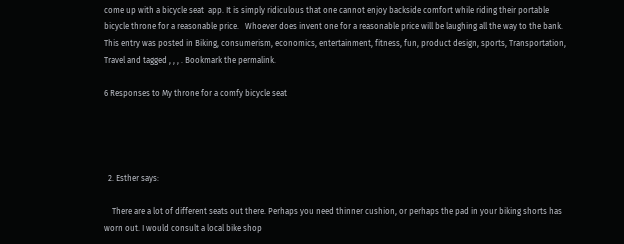come up with a bicycle seat  app. It is simply ridiculous that one cannot enjoy backside comfort while riding their portable bicycle throne for a reasonable price.   Whoever does invent one for a reasonable price will be laughing all the way to the bank.
This entry was posted in Biking, consumerism, economics, entertainment, fitness, fun, product design, sports, Transportation, Travel and tagged , , , . Bookmark the permalink.

6 Responses to My throne for a comfy bicycle seat




  2. Esther says:

    There are a lot of different seats out there. Perhaps you need thinner cushion, or perhaps the pad in your biking shorts has worn out. I would consult a local bike shop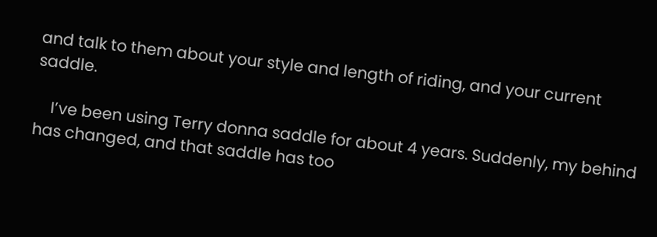and talk to them about your style and length of riding, and your current saddle.

    I’ve been using Terry donna saddle for about 4 years. Suddenly, my behind has changed, and that saddle has too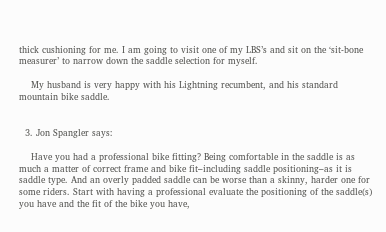thick cushioning for me. I am going to visit one of my LBS’s and sit on the ‘sit-bone measurer’ to narrow down the saddle selection for myself.

    My husband is very happy with his Lightning recumbent, and his standard mountain bike saddle.


  3. Jon Spangler says:

    Have you had a professional bike fitting? Being comfortable in the saddle is as much a matter of correct frame and bike fit–including saddle positioning–as it is saddle type. And an overly padded saddle can be worse than a skinny, harder one for some riders. Start with having a professional evaluate the positioning of the saddle(s) you have and the fit of the bike you have,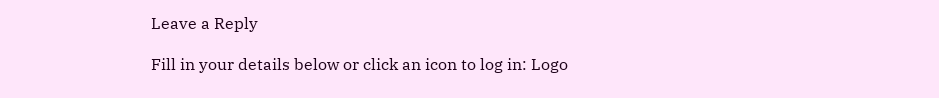Leave a Reply

Fill in your details below or click an icon to log in: Logo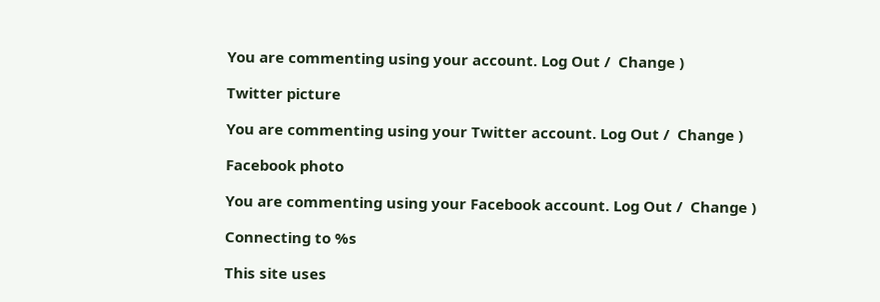You are commenting using your account. Log Out /  Change )

Twitter picture

You are commenting using your Twitter account. Log Out /  Change )

Facebook photo

You are commenting using your Facebook account. Log Out /  Change )

Connecting to %s

This site uses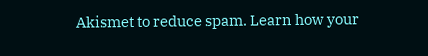Akismet to reduce spam. Learn how your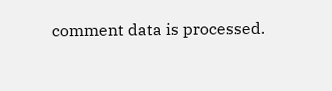comment data is processed.